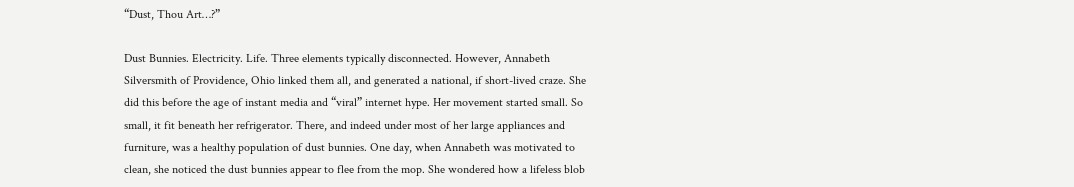“Dust, Thou Art…?”

Dust Bunnies. Electricity. Life. Three elements typically disconnected. However, Annabeth Silversmith of Providence, Ohio linked them all, and generated a national, if short-lived craze. She did this before the age of instant media and “viral” internet hype. Her movement started small. So small, it fit beneath her refrigerator. There, and indeed under most of her large appliances and furniture, was a healthy population of dust bunnies. One day, when Annabeth was motivated to clean, she noticed the dust bunnies appear to flee from the mop. She wondered how a lifeless blob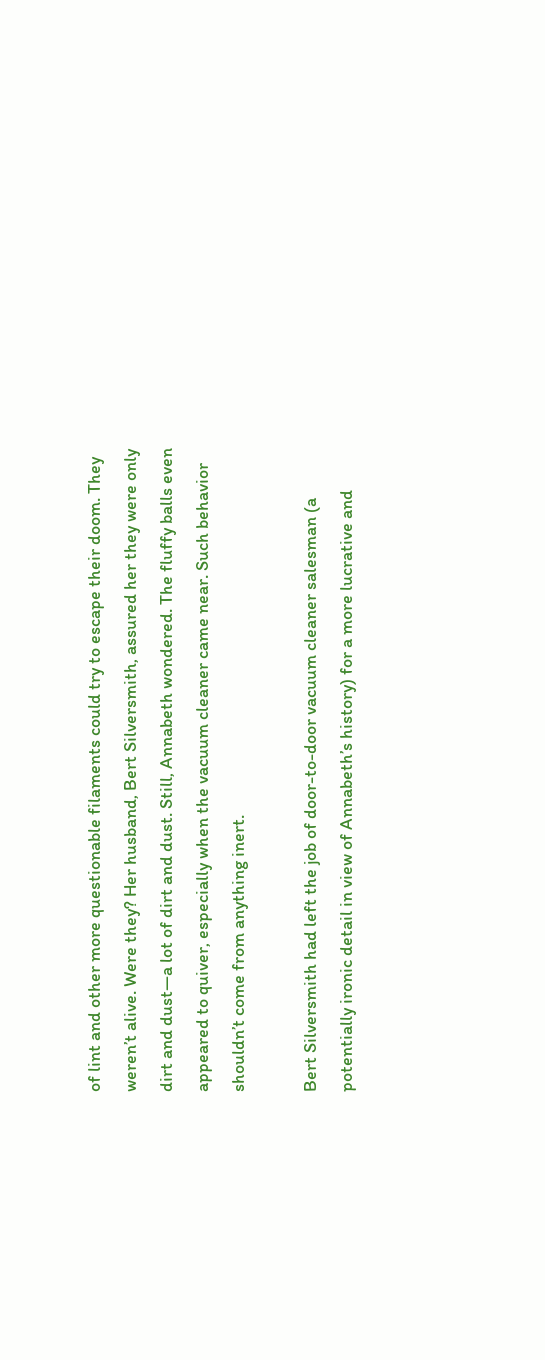of lint and other more questionable filaments could try to escape their doom. They weren’t alive. Were they? Her husband, Bert Silversmith, assured her they were only dirt and dust—a lot of dirt and dust. Still, Annabeth wondered. The fluffy balls even appeared to quiver, especially when the vacuum cleaner came near. Such behavior shouldn’t come from anything inert.

Bert Silversmith had left the job of door-to-door vacuum cleaner salesman (a potentially ironic detail in view of Annabeth’s history) for a more lucrative and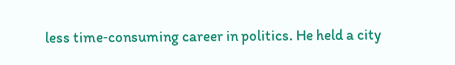less time‑consuming career in politics. He held a city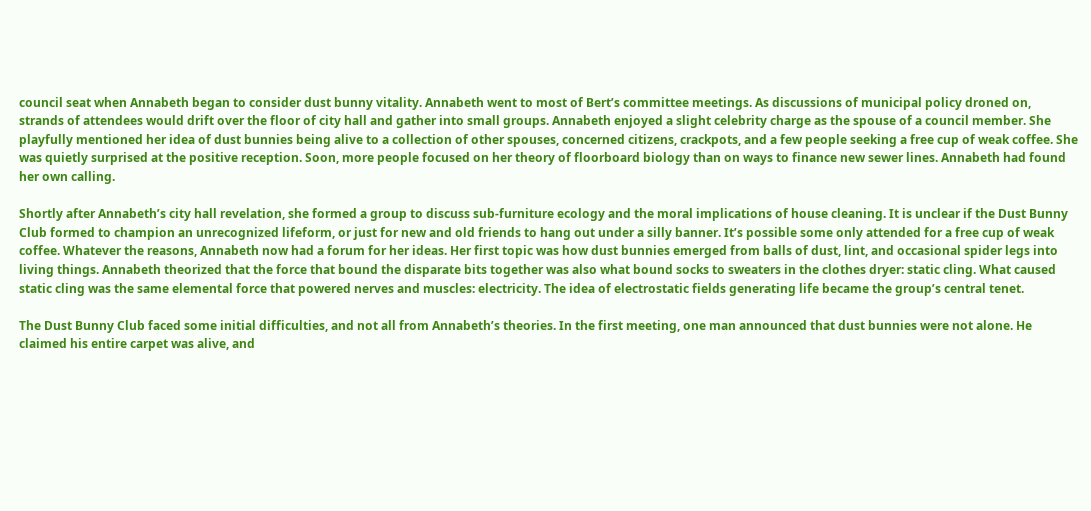council seat when Annabeth began to consider dust bunny vitality. Annabeth went to most of Bert’s committee meetings. As discussions of municipal policy droned on, strands of attendees would drift over the floor of city hall and gather into small groups. Annabeth enjoyed a slight celebrity charge as the spouse of a council member. She playfully mentioned her idea of dust bunnies being alive to a collection of other spouses, concerned citizens, crackpots, and a few people seeking a free cup of weak coffee. She was quietly surprised at the positive reception. Soon, more people focused on her theory of floorboard biology than on ways to finance new sewer lines. Annabeth had found her own calling.

Shortly after Annabeth’s city hall revelation, she formed a group to discuss sub-furniture ecology and the moral implications of house cleaning. It is unclear if the Dust Bunny Club formed to champion an unrecognized lifeform, or just for new and old friends to hang out under a silly banner. It’s possible some only attended for a free cup of weak coffee. Whatever the reasons, Annabeth now had a forum for her ideas. Her first topic was how dust bunnies emerged from balls of dust, lint, and occasional spider legs into living things. Annabeth theorized that the force that bound the disparate bits together was also what bound socks to sweaters in the clothes dryer: static cling. What caused static cling was the same elemental force that powered nerves and muscles: electricity. The idea of electrostatic fields generating life became the group’s central tenet.

The Dust Bunny Club faced some initial difficulties, and not all from Annabeth’s theories. In the first meeting, one man announced that dust bunnies were not alone. He claimed his entire carpet was alive, and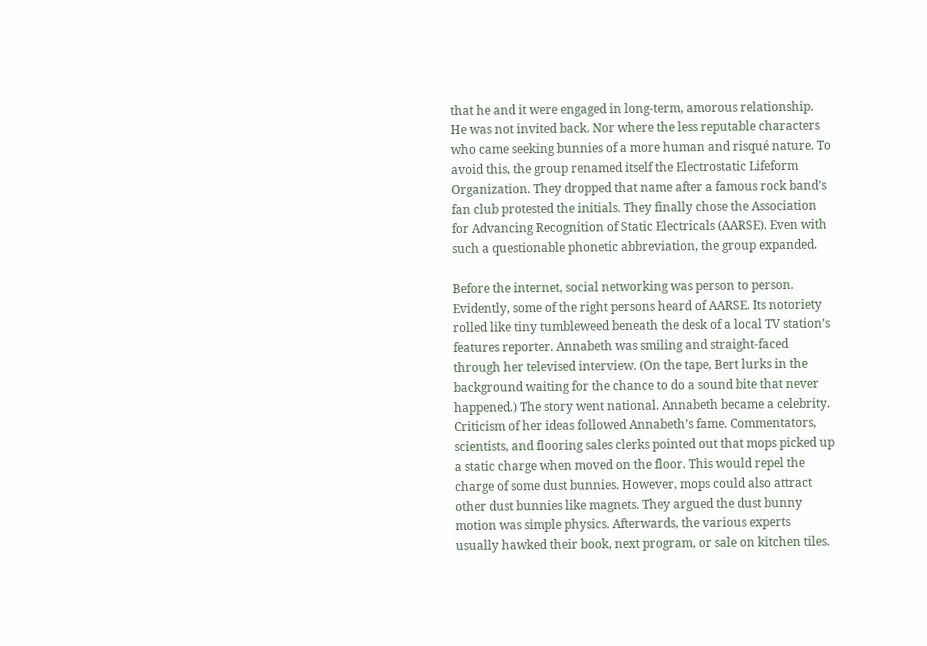that he and it were engaged in long-term, amorous relationship. He was not invited back. Nor where the less reputable characters who came seeking bunnies of a more human and risqué nature. To avoid this, the group renamed itself the Electrostatic Lifeform Organization. They dropped that name after a famous rock band’s fan club protested the initials. They finally chose the Association for Advancing Recognition of Static Electricals (AARSE). Even with such a questionable phonetic abbreviation, the group expanded.

Before the internet, social networking was person to person. Evidently, some of the right persons heard of AARSE. Its notoriety rolled like tiny tumbleweed beneath the desk of a local TV station’s features reporter. Annabeth was smiling and straight-faced through her televised interview. (On the tape, Bert lurks in the background waiting for the chance to do a sound bite that never happened.) The story went national. Annabeth became a celebrity. Criticism of her ideas followed Annabeth’s fame. Commentators, scientists, and flooring sales clerks pointed out that mops picked up a static charge when moved on the floor. This would repel the charge of some dust bunnies. However, mops could also attract other dust bunnies like magnets. They argued the dust bunny motion was simple physics. Afterwards, the various experts usually hawked their book, next program, or sale on kitchen tiles.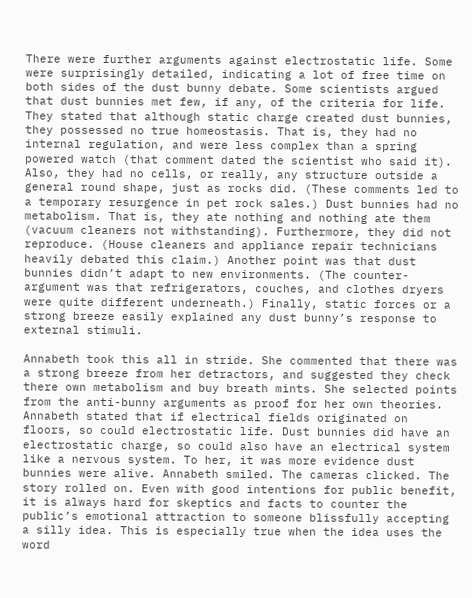There were further arguments against electrostatic life. Some were surprisingly detailed, indicating a lot of free time on both sides of the dust bunny debate. Some scientists argued that dust bunnies met few, if any, of the criteria for life. They stated that although static charge created dust bunnies, they possessed no true homeostasis. That is, they had no internal regulation, and were less complex than a spring powered watch (that comment dated the scientist who said it). Also, they had no cells, or really, any structure outside a general round shape, just as rocks did. (These comments led to a temporary resurgence in pet rock sales.) Dust bunnies had no metabolism. That is, they ate nothing and nothing ate them (vacuum cleaners not withstanding). Furthermore, they did not reproduce. (House cleaners and appliance repair technicians heavily debated this claim.) Another point was that dust bunnies didn’t adapt to new environments. (The counter-argument was that refrigerators, couches, and clothes dryers were quite different underneath.) Finally, static forces or a strong breeze easily explained any dust bunny’s response to external stimuli.

Annabeth took this all in stride. She commented that there was a strong breeze from her detractors, and suggested they check there own metabolism and buy breath mints. She selected points from the anti-bunny arguments as proof for her own theories. Annabeth stated that if electrical fields originated on floors, so could electrostatic life. Dust bunnies did have an electrostatic charge, so could also have an electrical system like a nervous system. To her, it was more evidence dust bunnies were alive. Annabeth smiled. The cameras clicked. The story rolled on. Even with good intentions for public benefit, it is always hard for skeptics and facts to counter the public’s emotional attraction to someone blissfully accepting a silly idea. This is especially true when the idea uses the word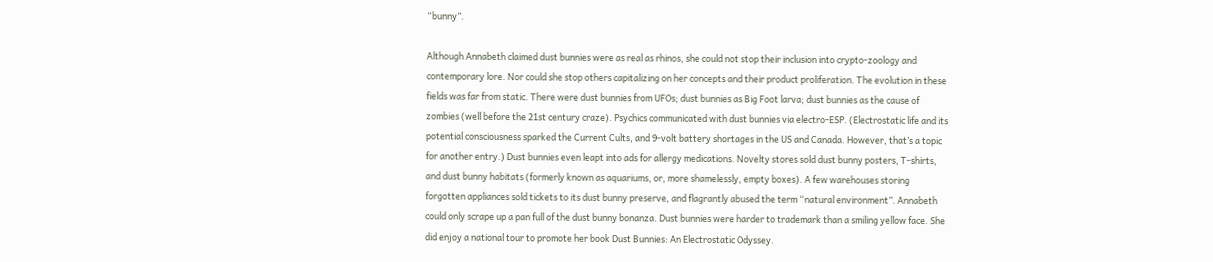“bunny”.

Although Annabeth claimed dust bunnies were as real as rhinos, she could not stop their inclusion into crypto-zoology and contemporary lore. Nor could she stop others capitalizing on her concepts and their product proliferation. The evolution in these fields was far from static. There were dust bunnies from UFOs; dust bunnies as Big Foot larva; dust bunnies as the cause of zombies (well before the 21st century craze). Psychics communicated with dust bunnies via electro-ESP. (Electrostatic life and its potential consciousness sparked the Current Cults, and 9-volt battery shortages in the US and Canada. However, that’s a topic for another entry.) Dust bunnies even leapt into ads for allergy medications. Novelty stores sold dust bunny posters, T-shirts, and dust bunny habitats (formerly known as aquariums, or, more shamelessly, empty boxes). A few warehouses storing forgotten appliances sold tickets to its dust bunny preserve, and flagrantly abused the term “natural environment”. Annabeth could only scrape up a pan full of the dust bunny bonanza. Dust bunnies were harder to trademark than a smiling yellow face. She did enjoy a national tour to promote her book Dust Bunnies: An Electrostatic Odyssey.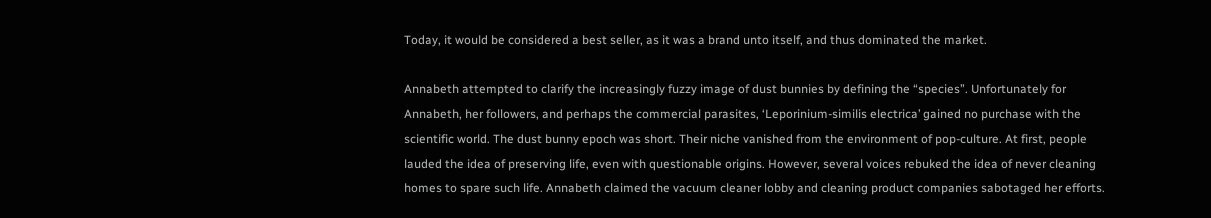Today, it would be considered a best seller, as it was a brand unto itself, and thus dominated the market.

Annabeth attempted to clarify the increasingly fuzzy image of dust bunnies by defining the “species”. Unfortunately for Annabeth, her followers, and perhaps the commercial parasites, ‘Leporinium-similis electrica’ gained no purchase with the scientific world. The dust bunny epoch was short. Their niche vanished from the environment of pop-culture. At first, people lauded the idea of preserving life, even with questionable origins. However, several voices rebuked the idea of never cleaning homes to spare such life. Annabeth claimed the vacuum cleaner lobby and cleaning product companies sabotaged her efforts.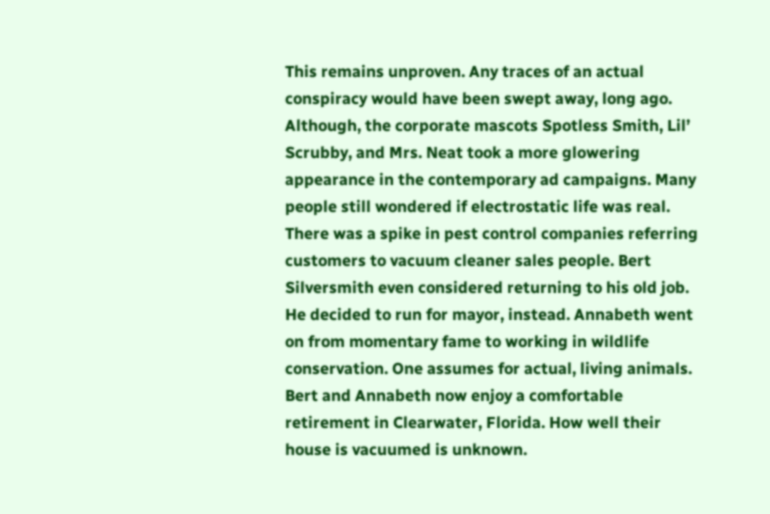This remains unproven. Any traces of an actual conspiracy would have been swept away, long ago. Although, the corporate mascots Spotless Smith, Lil’ Scrubby, and Mrs. Neat took a more glowering appearance in the contemporary ad campaigns. Many people still wondered if electrostatic life was real. There was a spike in pest control companies referring customers to vacuum cleaner sales people. Bert Silversmith even considered returning to his old job. He decided to run for mayor, instead. Annabeth went on from momentary fame to working in wildlife conservation. One assumes for actual, living animals. Bert and Annabeth now enjoy a comfortable retirement in Clearwater, Florida. How well their house is vacuumed is unknown.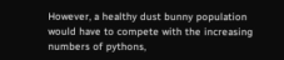However, a healthy dust bunny population would have to compete with the increasing numbers of pythons,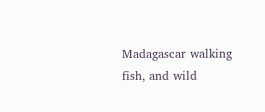Madagascar walking fish, and wild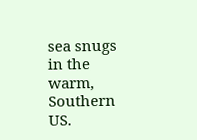sea snugs in the warm, Southern US.